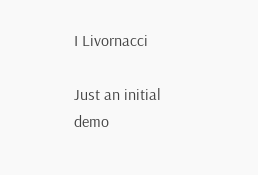I Livornacci

Just an initial demo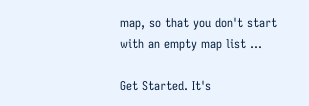map, so that you don't start with an empty map list ...

Get Started. It's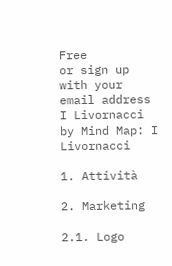Free
or sign up with your email address
I Livornacci by Mind Map: I Livornacci

1. Attività

2. Marketing

2.1. Logo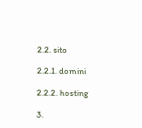2.2. sito

2.2.1. domini

2.2.2. hosting

3.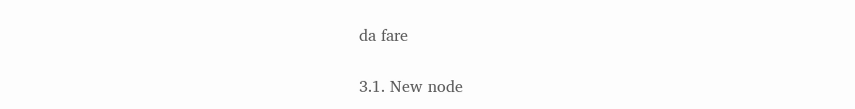da fare

3.1. New node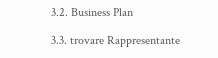3.2. Business Plan

3.3. trovare Rappresentante